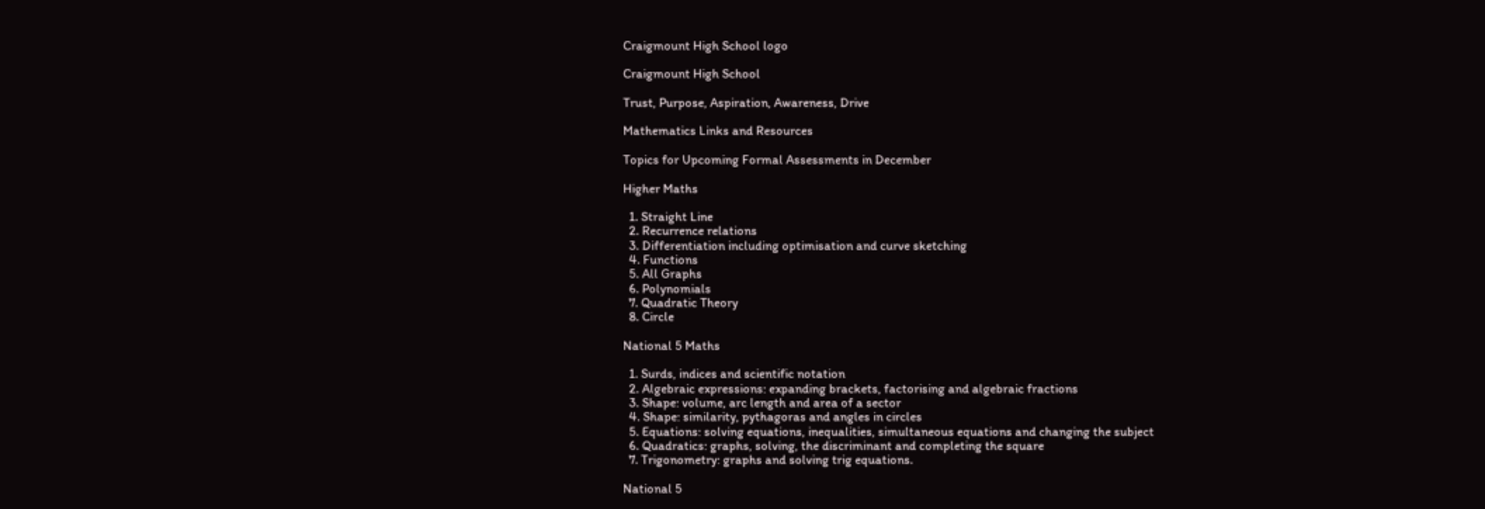Craigmount High School logo

Craigmount High School

Trust, Purpose, Aspiration, Awareness, Drive

Mathematics Links and Resources

Topics for Upcoming Formal Assessments in December

Higher Maths

  1. Straight Line
  2. Recurrence relations
  3. Differentiation including optimisation and curve sketching
  4. Functions
  5. All Graphs
  6. Polynomials
  7. Quadratic Theory
  8. Circle

National 5 Maths

  1. Surds, indices and scientific notation
  2. Algebraic expressions: expanding brackets, factorising and algebraic fractions
  3. Shape: volume, arc length and area of a sector
  4. Shape: similarity, pythagoras and angles in circles
  5. Equations: solving equations, inequalities, simultaneous equations and changing the subject
  6. Quadratics: graphs, solving, the discriminant and completing the square
  7. Trigonometry: graphs and solving trig equations.

National 5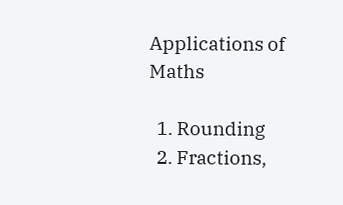Applications of Maths

  1. Rounding
  2. Fractions,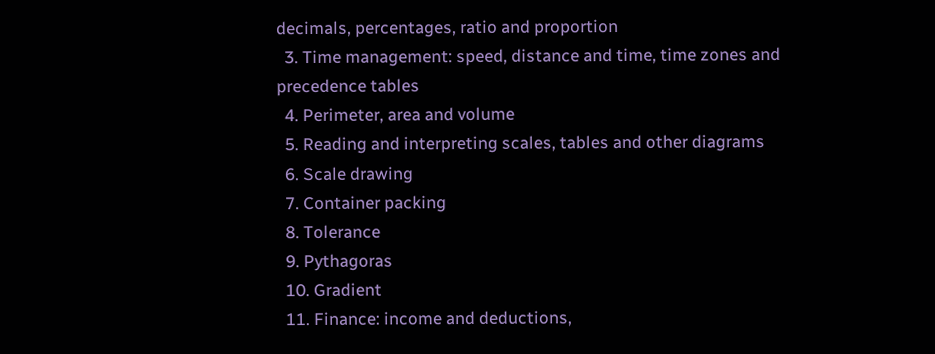decimals, percentages, ratio and proportion
  3. Time management: speed, distance and time, time zones and precedence tables
  4. Perimeter, area and volume
  5. Reading and interpreting scales, tables and other diagrams
  6. Scale drawing
  7. Container packing
  8. Tolerance
  9. Pythagoras
  10. Gradient
  11. Finance: income and deductions,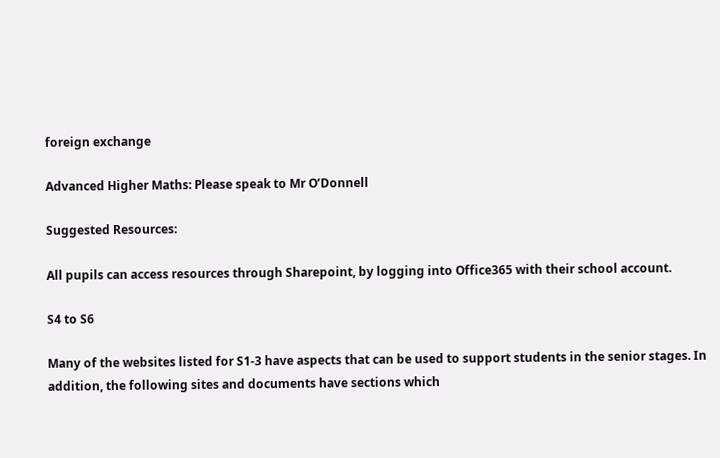foreign exchange

Advanced Higher Maths: Please speak to Mr O’Donnell

Suggested Resources:

All pupils can access resources through Sharepoint, by logging into Office365 with their school account.

S4 to S6

Many of the websites listed for S1-3 have aspects that can be used to support students in the senior stages. In addition, the following sites and documents have sections which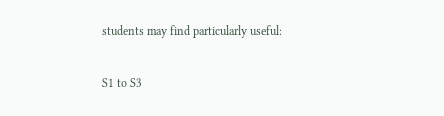students may find particularly useful:


S1 to S3